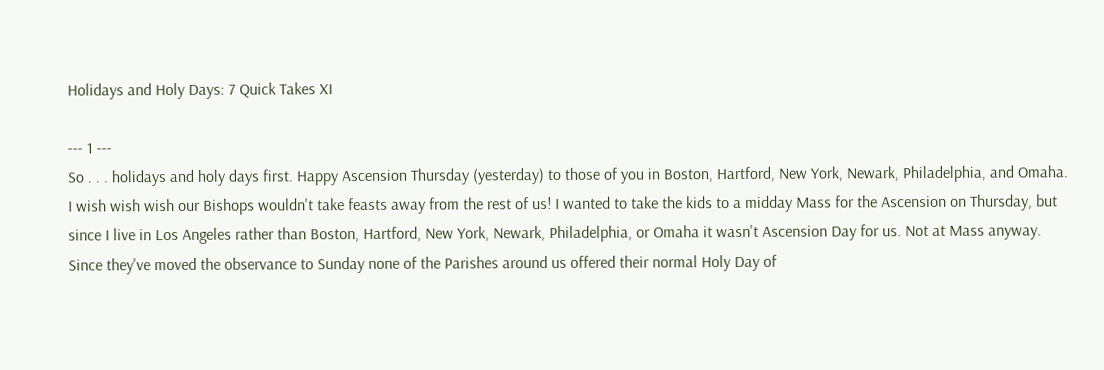Holidays and Holy Days: 7 Quick Takes XI

--- 1 ---
So . . . holidays and holy days first. Happy Ascension Thursday (yesterday) to those of you in Boston, Hartford, New York, Newark, Philadelphia, and Omaha. I wish wish wish our Bishops wouldn't take feasts away from the rest of us! I wanted to take the kids to a midday Mass for the Ascension on Thursday, but since I live in Los Angeles rather than Boston, Hartford, New York, Newark, Philadelphia, or Omaha it wasn't Ascension Day for us. Not at Mass anyway. Since they've moved the observance to Sunday none of the Parishes around us offered their normal Holy Day of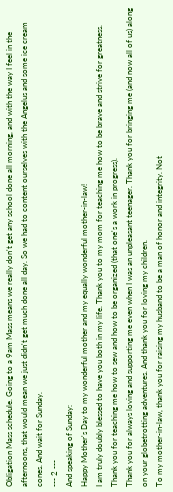Obligation Mass schedule. Going to a 9am Mass means we really don't get any school done all morning, and with the way I feel in the afternoons, that would mean we just didn't get much done all day. So we had to content ourselves with the Angelus and some ice cream cones. And wait for Sunday.
--- 2 ---
And speaking of Sunday:
Happy Mother's Day to my wonderful mother and my equally wonderful mother-in-law!
I am truly doubly blessed to have you both in my life. Thank you to my mom for teaching me how to be brave and strive for greatness. Thank you for teaching me how to sew and how to be organized (that one's a work in progress).
Thank you for always loving and supporting me even when I was an unpleasant teenager. Thank you for bringing me (and now all of us) along on your globetrotting adventures. And thank you for loving my children.
To my mother-in-law, thank you for raising my husband to be a man of honor and integrity. Not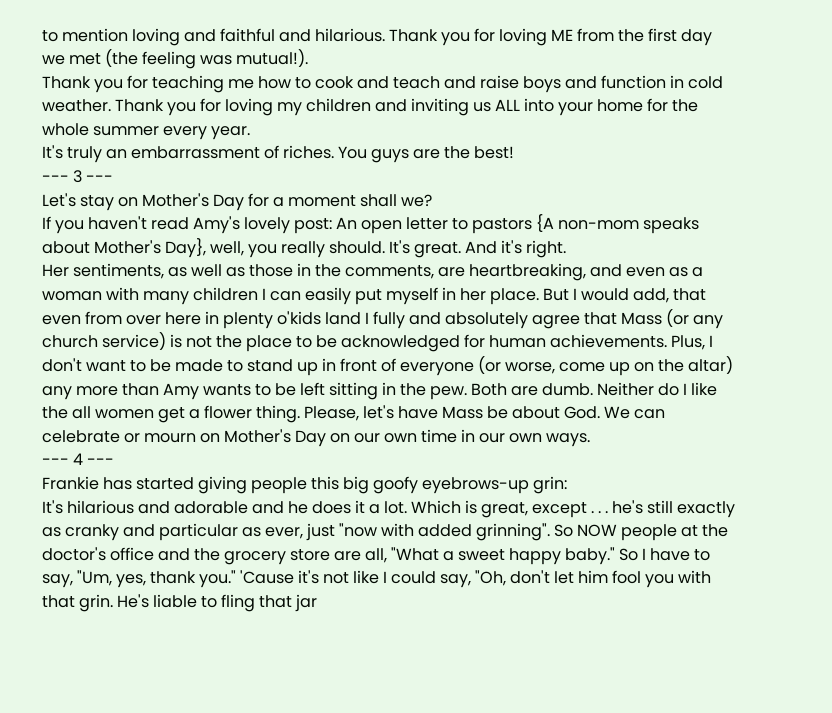to mention loving and faithful and hilarious. Thank you for loving ME from the first day we met (the feeling was mutual!).
Thank you for teaching me how to cook and teach and raise boys and function in cold weather. Thank you for loving my children and inviting us ALL into your home for the whole summer every year.
It's truly an embarrassment of riches. You guys are the best!
--- 3 ---
Let's stay on Mother's Day for a moment shall we?
If you haven't read Amy's lovely post: An open letter to pastors {A non-mom speaks about Mother's Day}, well, you really should. It's great. And it's right.
Her sentiments, as well as those in the comments, are heartbreaking, and even as a woman with many children I can easily put myself in her place. But I would add, that even from over here in plenty o'kids land I fully and absolutely agree that Mass (or any church service) is not the place to be acknowledged for human achievements. Plus, I don't want to be made to stand up in front of everyone (or worse, come up on the altar) any more than Amy wants to be left sitting in the pew. Both are dumb. Neither do I like the all women get a flower thing. Please, let's have Mass be about God. We can celebrate or mourn on Mother's Day on our own time in our own ways.
--- 4 ---
Frankie has started giving people this big goofy eyebrows-up grin:
It's hilarious and adorable and he does it a lot. Which is great, except . . . he's still exactly as cranky and particular as ever, just "now with added grinning". So NOW people at the doctor's office and the grocery store are all, "What a sweet happy baby." So I have to say, "Um, yes, thank you." 'Cause it's not like I could say, "Oh, don't let him fool you with that grin. He's liable to fling that jar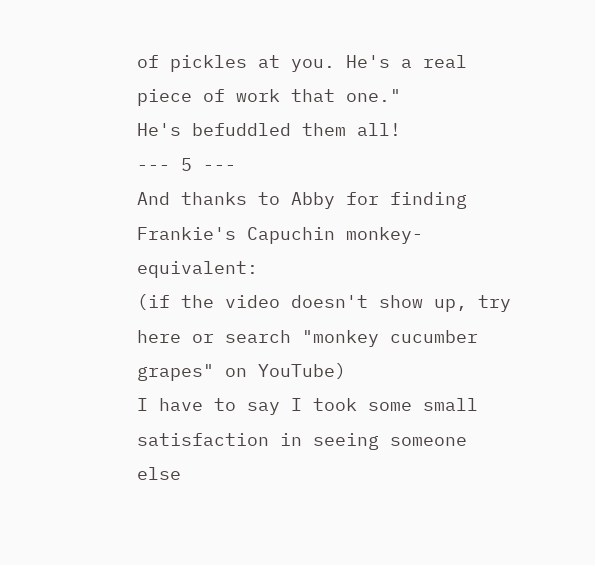of pickles at you. He's a real piece of work that one."
He's befuddled them all!
--- 5 ---
And thanks to Abby for finding Frankie's Capuchin monkey-equivalent:
(if the video doesn't show up, try here or search "monkey cucumber grapes" on YouTube)
I have to say I took some small satisfaction in seeing someone else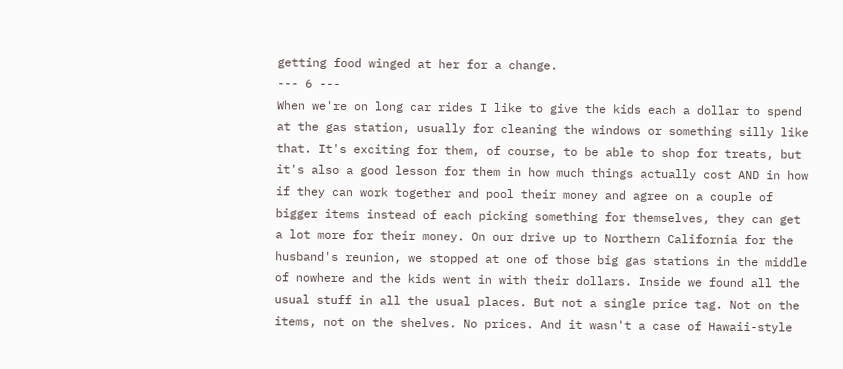getting food winged at her for a change.
--- 6 ---
When we're on long car rides I like to give the kids each a dollar to spend at the gas station, usually for cleaning the windows or something silly like that. It's exciting for them, of course, to be able to shop for treats, but it's also a good lesson for them in how much things actually cost AND in how if they can work together and pool their money and agree on a couple of bigger items instead of each picking something for themselves, they can get a lot more for their money. On our drive up to Northern California for the husband's reunion, we stopped at one of those big gas stations in the middle of nowhere and the kids went in with their dollars. Inside we found all the usual stuff in all the usual places. But not a single price tag. Not on the items, not on the shelves. No prices. And it wasn't a case of Hawaii-style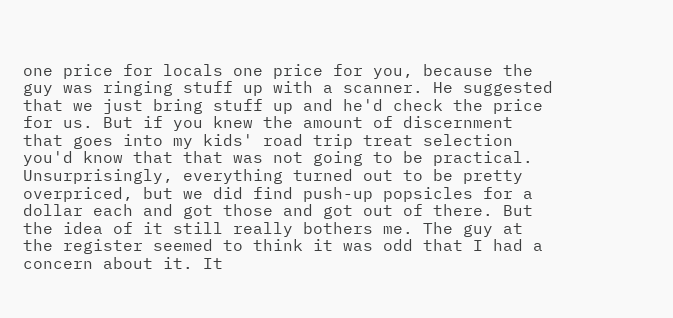one price for locals one price for you, because the guy was ringing stuff up with a scanner. He suggested that we just bring stuff up and he'd check the price for us. But if you knew the amount of discernment that goes into my kids' road trip treat selection you'd know that that was not going to be practical. Unsurprisingly, everything turned out to be pretty overpriced, but we did find push-up popsicles for a dollar each and got those and got out of there. But the idea of it still really bothers me. The guy at the register seemed to think it was odd that I had a concern about it. It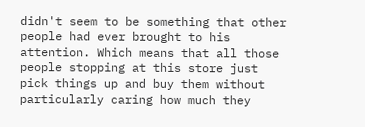didn't seem to be something that other people had ever brought to his attention. Which means that all those people stopping at this store just pick things up and buy them without particularly caring how much they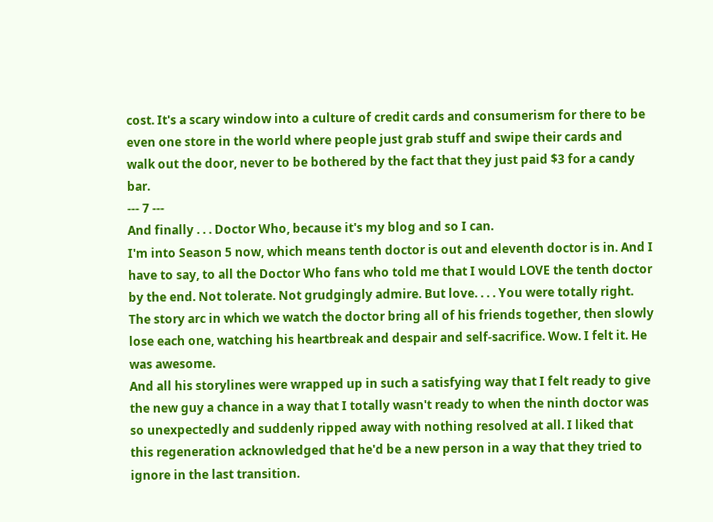cost. It's a scary window into a culture of credit cards and consumerism for there to be even one store in the world where people just grab stuff and swipe their cards and walk out the door, never to be bothered by the fact that they just paid $3 for a candy bar.
--- 7 ---
And finally . . . Doctor Who, because it's my blog and so I can.
I'm into Season 5 now, which means tenth doctor is out and eleventh doctor is in. And I have to say, to all the Doctor Who fans who told me that I would LOVE the tenth doctor by the end. Not tolerate. Not grudgingly admire. But love. . . . You were totally right.
The story arc in which we watch the doctor bring all of his friends together, then slowly lose each one, watching his heartbreak and despair and self-sacrifice. Wow. I felt it. He was awesome.
And all his storylines were wrapped up in such a satisfying way that I felt ready to give the new guy a chance in a way that I totally wasn't ready to when the ninth doctor was so unexpectedly and suddenly ripped away with nothing resolved at all. I liked that this regeneration acknowledged that he'd be a new person in a way that they tried to ignore in the last transition.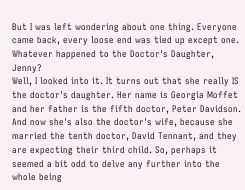But I was left wondering about one thing. Everyone came back, every loose end was tied up except one. Whatever happened to the Doctor's Daughter, Jenny?
Well, I looked into it. It turns out that she really IS the doctor's daughter. Her name is Georgia Moffet and her father is the fifth doctor, Peter Davidson. And now she's also the doctor's wife, because she married the tenth doctor, David Tennant, and they are expecting their third child. So, perhaps it seemed a bit odd to delve any further into the whole being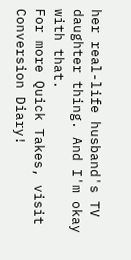her real-life husband's TV daughter thing. And I'm okay with that.
For more Quick Takes, visit Conversion Diary!